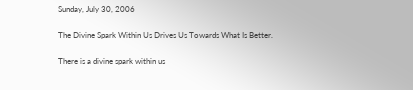Sunday, July 30, 2006

The Divine Spark Within Us Drives Us Towards What Is Better.

There is a divine spark within us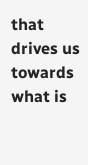that drives us towards what is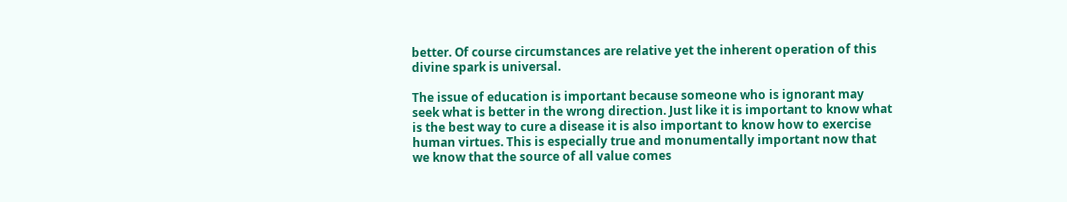better. Of course circumstances are relative yet the inherent operation of this divine spark is universal.

The issue of education is important because someone who is ignorant may seek what is better in the wrong direction. Just like it is important to know what is the best way to cure a disease it is also important to know how to exercise human virtues. This is especially true and monumentally important now that we know that the source of all value comes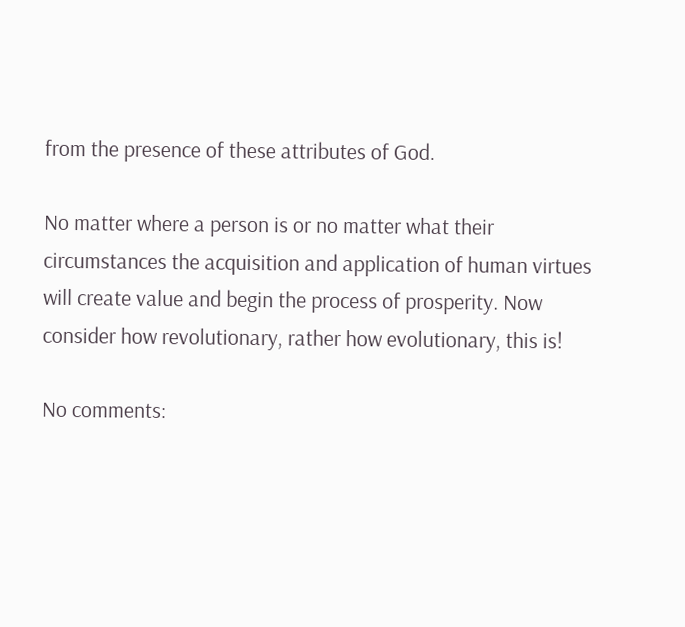from the presence of these attributes of God.

No matter where a person is or no matter what their circumstances the acquisition and application of human virtues will create value and begin the process of prosperity. Now consider how revolutionary, rather how evolutionary, this is!

No comments: